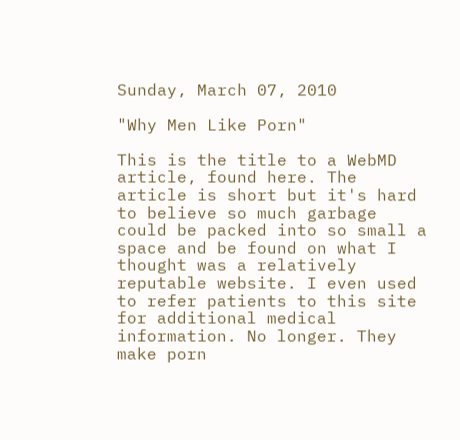Sunday, March 07, 2010

"Why Men Like Porn"

This is the title to a WebMD article, found here. The article is short but it's hard to believe so much garbage could be packed into so small a space and be found on what I thought was a relatively reputable website. I even used to refer patients to this site for additional medical information. No longer. They make porn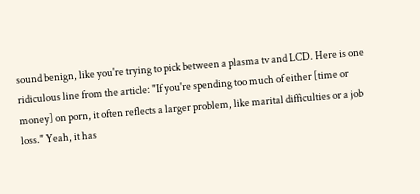sound benign, like you're trying to pick between a plasma tv and LCD. Here is one ridiculous line from the article: "If you're spending too much of either [time or money] on porn, it often reflects a larger problem, like marital difficulties or a job loss." Yeah, it has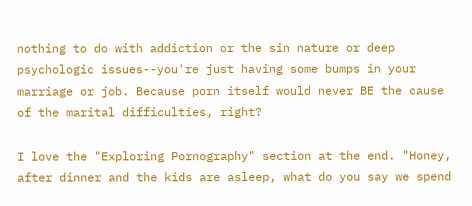nothing to do with addiction or the sin nature or deep psychologic issues--you're just having some bumps in your marriage or job. Because porn itself would never BE the cause of the marital difficulties, right?

I love the "Exploring Pornography" section at the end. "Honey, after dinner and the kids are asleep, what do you say we spend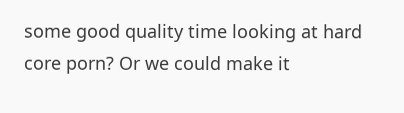some good quality time looking at hard core porn? Or we could make it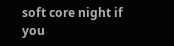soft core night if you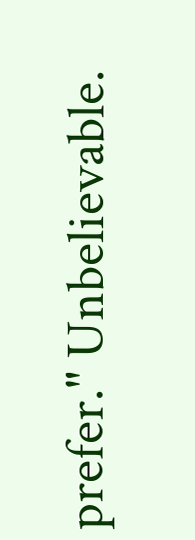prefer." Unbelievable.